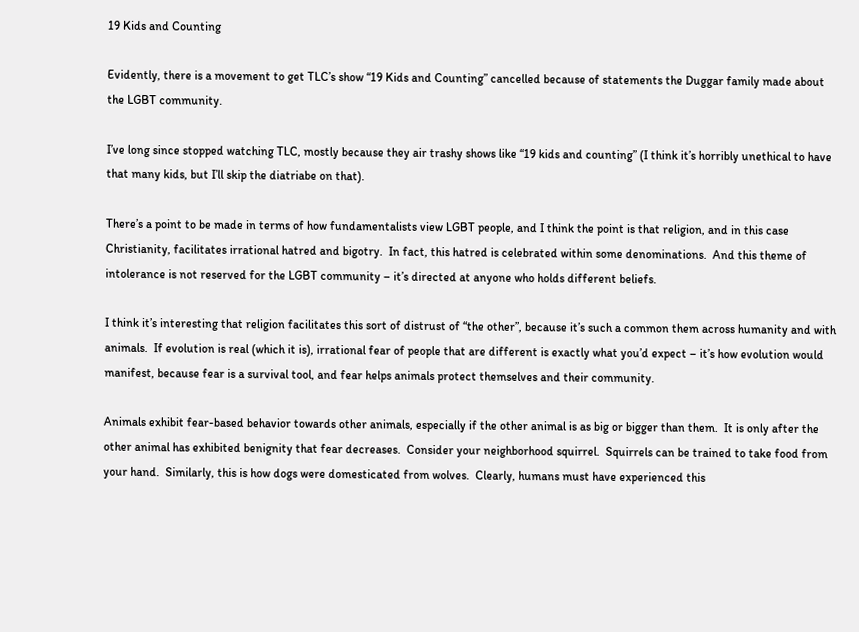19 Kids and Counting

Evidently, there is a movement to get TLC’s show “19 Kids and Counting” cancelled because of statements the Duggar family made about the LGBT community.

I’ve long since stopped watching TLC, mostly because they air trashy shows like “19 kids and counting” (I think it’s horribly unethical to have that many kids, but I’ll skip the diatriabe on that).

There’s a point to be made in terms of how fundamentalists view LGBT people, and I think the point is that religion, and in this case Christianity, facilitates irrational hatred and bigotry.  In fact, this hatred is celebrated within some denominations.  And this theme of intolerance is not reserved for the LGBT community – it’s directed at anyone who holds different beliefs.

I think it’s interesting that religion facilitates this sort of distrust of “the other”, because it’s such a common them across humanity and with animals.  If evolution is real (which it is), irrational fear of people that are different is exactly what you’d expect – it’s how evolution would manifest, because fear is a survival tool, and fear helps animals protect themselves and their community.

Animals exhibit fear-based behavior towards other animals, especially if the other animal is as big or bigger than them.  It is only after the other animal has exhibited benignity that fear decreases.  Consider your neighborhood squirrel.  Squirrels can be trained to take food from your hand.  Similarly, this is how dogs were domesticated from wolves.  Clearly, humans must have experienced this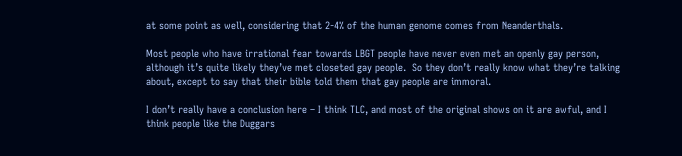at some point as well, considering that 2-4% of the human genome comes from Neanderthals.

Most people who have irrational fear towards LBGT people have never even met an openly gay person, although it’s quite likely they’ve met closeted gay people.  So they don’t really know what they’re talking about, except to say that their bible told them that gay people are immoral.

I don’t really have a conclusion here – I think TLC, and most of the original shows on it are awful, and I think people like the Duggars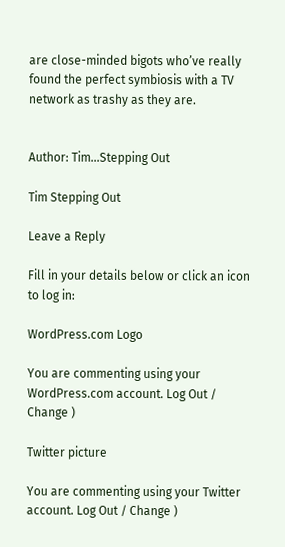are close-minded bigots who’ve really found the perfect symbiosis with a TV network as trashy as they are.


Author: Tim...Stepping Out

Tim Stepping Out

Leave a Reply

Fill in your details below or click an icon to log in:

WordPress.com Logo

You are commenting using your WordPress.com account. Log Out / Change )

Twitter picture

You are commenting using your Twitter account. Log Out / Change )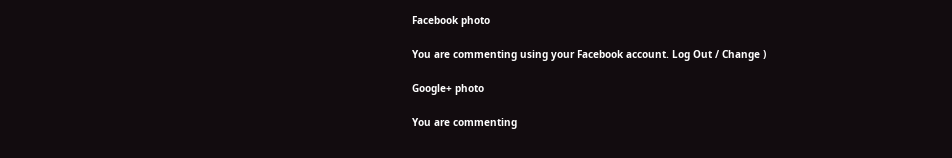Facebook photo

You are commenting using your Facebook account. Log Out / Change )

Google+ photo

You are commenting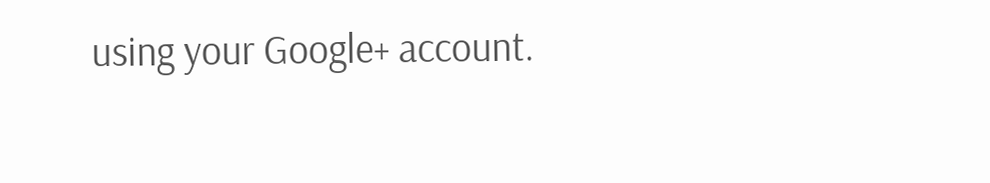using your Google+ account.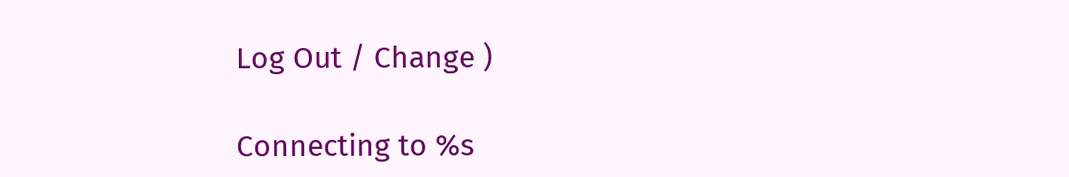Log Out / Change )

Connecting to %s